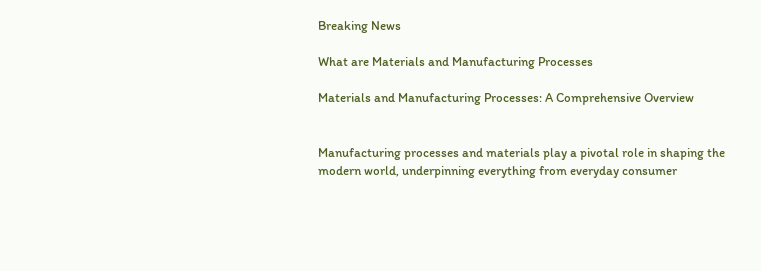Breaking News

What are Materials and Manufacturing Processes

Materials and Manufacturing Processes: A Comprehensive Overview


Manufacturing processes and materials play a pivotal role in shaping the modern world, underpinning everything from everyday consumer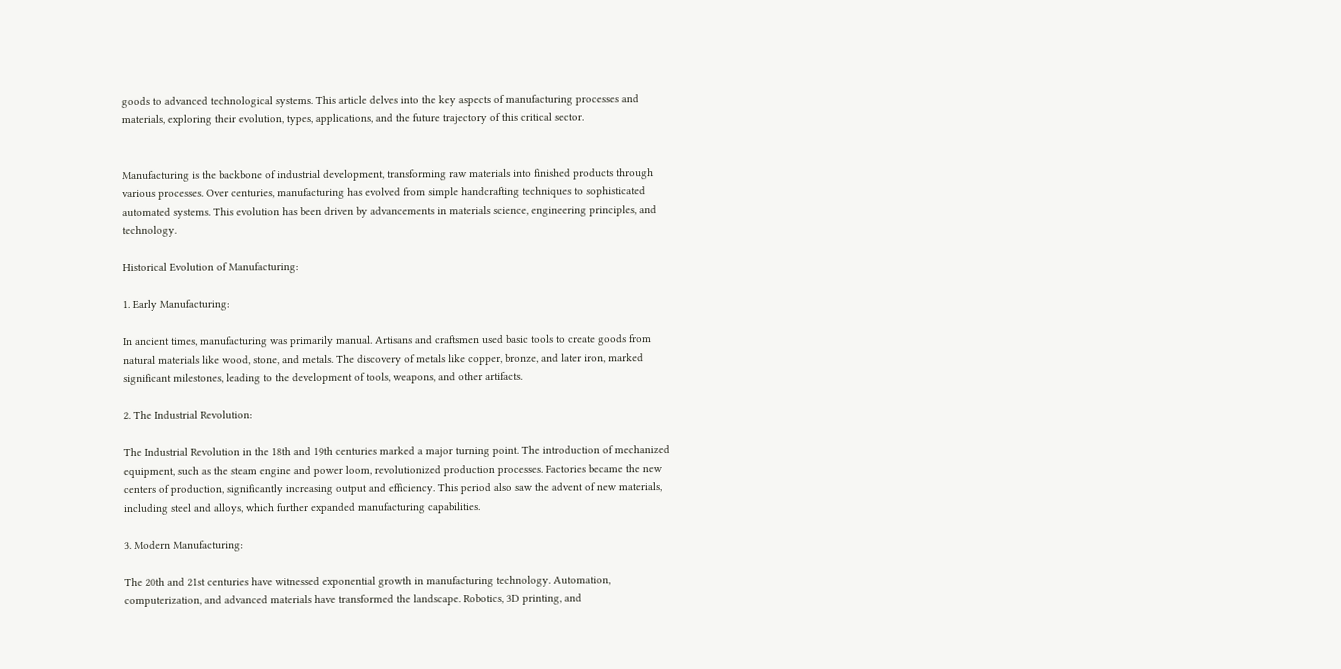goods to advanced technological systems. This article delves into the key aspects of manufacturing processes and materials, exploring their evolution, types, applications, and the future trajectory of this critical sector.


Manufacturing is the backbone of industrial development, transforming raw materials into finished products through various processes. Over centuries, manufacturing has evolved from simple handcrafting techniques to sophisticated automated systems. This evolution has been driven by advancements in materials science, engineering principles, and technology.

Historical Evolution of Manufacturing:

1. Early Manufacturing:

In ancient times, manufacturing was primarily manual. Artisans and craftsmen used basic tools to create goods from natural materials like wood, stone, and metals. The discovery of metals like copper, bronze, and later iron, marked significant milestones, leading to the development of tools, weapons, and other artifacts.

2. The Industrial Revolution:

The Industrial Revolution in the 18th and 19th centuries marked a major turning point. The introduction of mechanized equipment, such as the steam engine and power loom, revolutionized production processes. Factories became the new centers of production, significantly increasing output and efficiency. This period also saw the advent of new materials, including steel and alloys, which further expanded manufacturing capabilities.

3. Modern Manufacturing:

The 20th and 21st centuries have witnessed exponential growth in manufacturing technology. Automation, computerization, and advanced materials have transformed the landscape. Robotics, 3D printing, and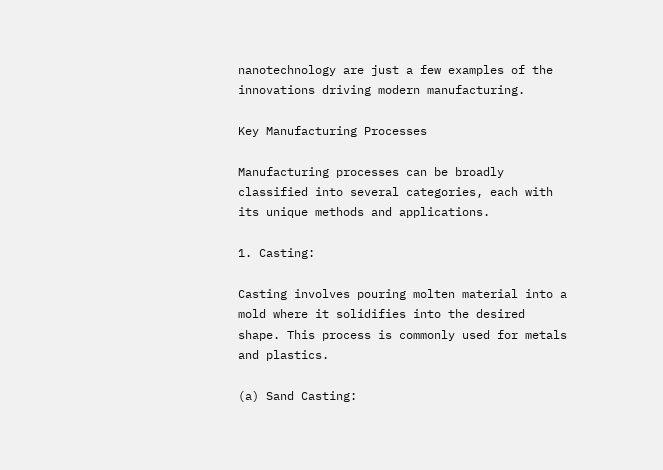nanotechnology are just a few examples of the innovations driving modern manufacturing.

Key Manufacturing Processes

Manufacturing processes can be broadly classified into several categories, each with its unique methods and applications.

1. Casting:

Casting involves pouring molten material into a mold where it solidifies into the desired shape. This process is commonly used for metals and plastics.

(a) Sand Casting: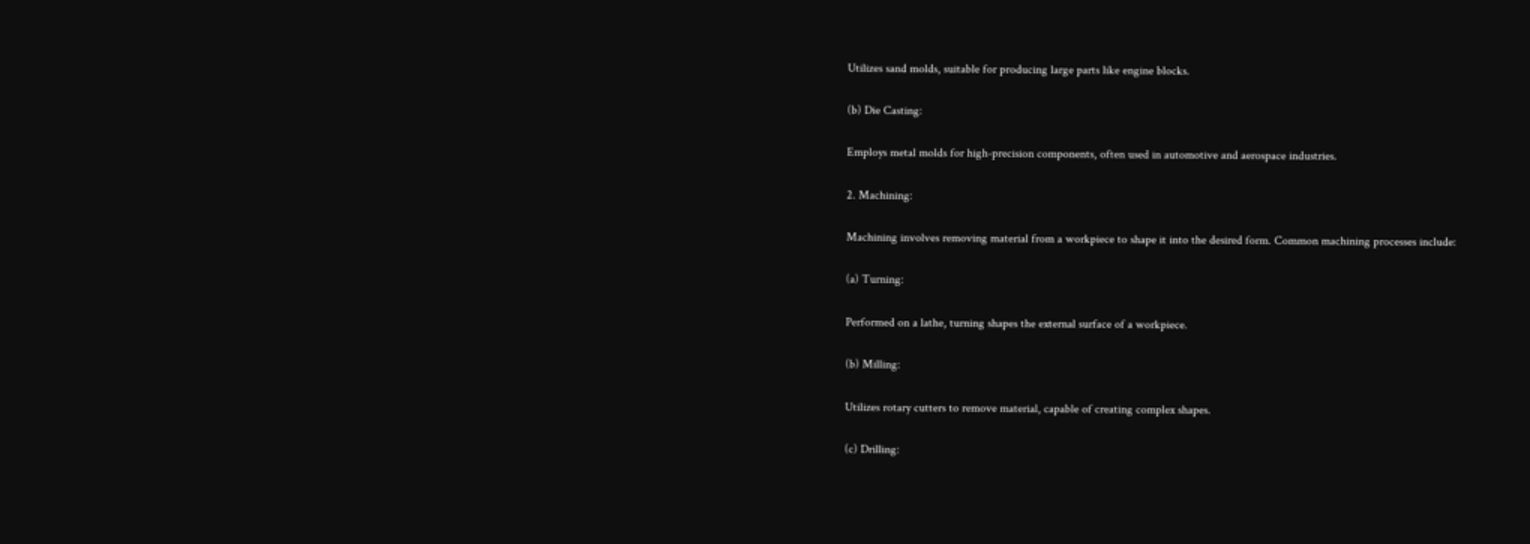Utilizes sand molds, suitable for producing large parts like engine blocks.

(b) Die Casting:

Employs metal molds for high-precision components, often used in automotive and aerospace industries.

2. Machining:

Machining involves removing material from a workpiece to shape it into the desired form. Common machining processes include:

(a) Turning:

Performed on a lathe, turning shapes the external surface of a workpiece.

(b) Milling:

Utilizes rotary cutters to remove material, capable of creating complex shapes.

(c) Drilling: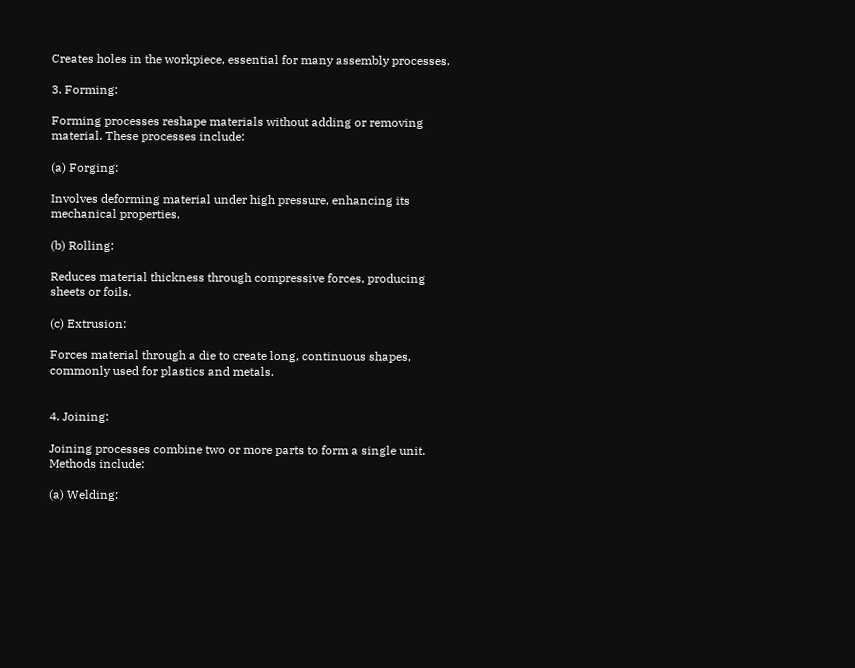Creates holes in the workpiece, essential for many assembly processes.

3. Forming:

Forming processes reshape materials without adding or removing material. These processes include:

(a) Forging:

Involves deforming material under high pressure, enhancing its mechanical properties.

(b) Rolling:

Reduces material thickness through compressive forces, producing sheets or foils.

(c) Extrusion:

Forces material through a die to create long, continuous shapes, commonly used for plastics and metals.


4. Joining:

Joining processes combine two or more parts to form a single unit. Methods include:

(a) Welding: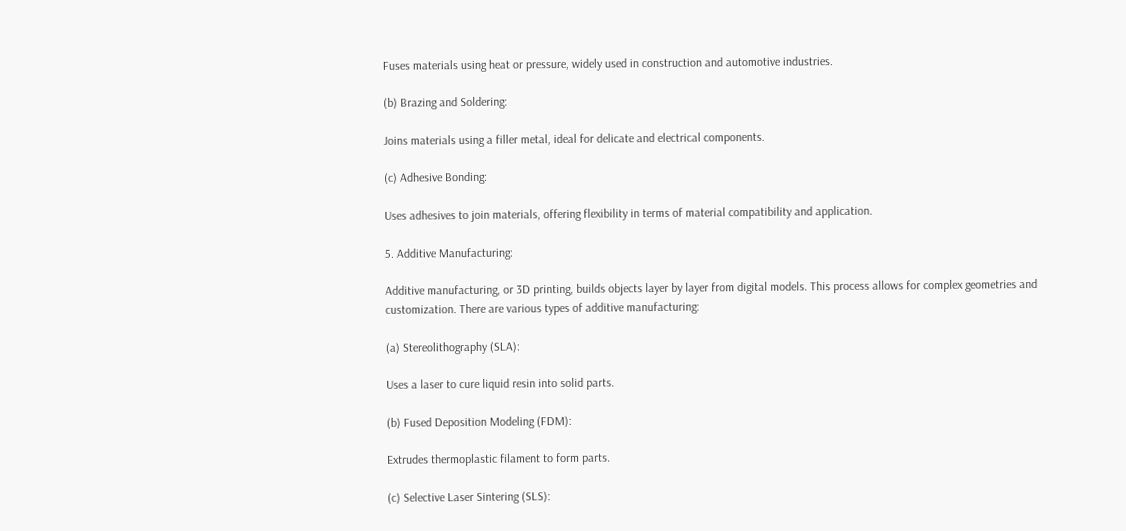Fuses materials using heat or pressure, widely used in construction and automotive industries.

(b) Brazing and Soldering:

Joins materials using a filler metal, ideal for delicate and electrical components.

(c) Adhesive Bonding:

Uses adhesives to join materials, offering flexibility in terms of material compatibility and application.

5. Additive Manufacturing:

Additive manufacturing, or 3D printing, builds objects layer by layer from digital models. This process allows for complex geometries and customization. There are various types of additive manufacturing:

(a) Stereolithography (SLA):

Uses a laser to cure liquid resin into solid parts.

(b) Fused Deposition Modeling (FDM):

Extrudes thermoplastic filament to form parts.

(c) Selective Laser Sintering (SLS):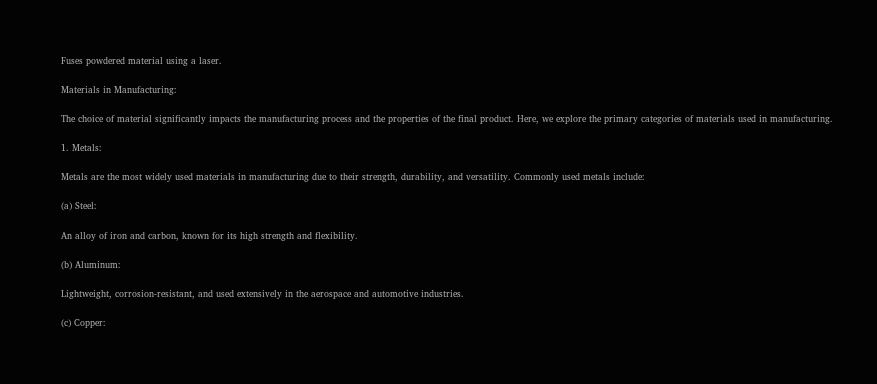Fuses powdered material using a laser.

Materials in Manufacturing:

The choice of material significantly impacts the manufacturing process and the properties of the final product. Here, we explore the primary categories of materials used in manufacturing.

1. Metals:

Metals are the most widely used materials in manufacturing due to their strength, durability, and versatility. Commonly used metals include:

(a) Steel:

An alloy of iron and carbon, known for its high strength and flexibility.

(b) Aluminum:

Lightweight, corrosion-resistant, and used extensively in the aerospace and automotive industries.

(c) Copper: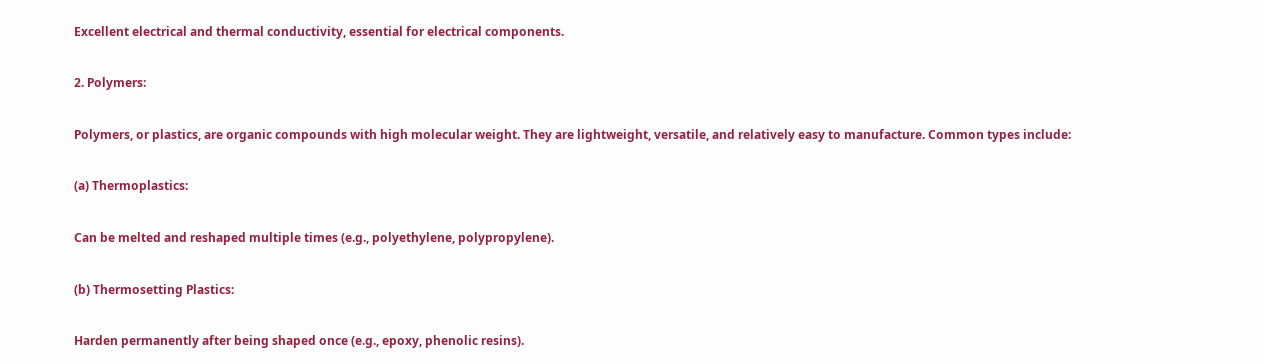Excellent electrical and thermal conductivity, essential for electrical components.

2. Polymers:

Polymers, or plastics, are organic compounds with high molecular weight. They are lightweight, versatile, and relatively easy to manufacture. Common types include:

(a) Thermoplastics:

Can be melted and reshaped multiple times (e.g., polyethylene, polypropylene).

(b) Thermosetting Plastics:

Harden permanently after being shaped once (e.g., epoxy, phenolic resins).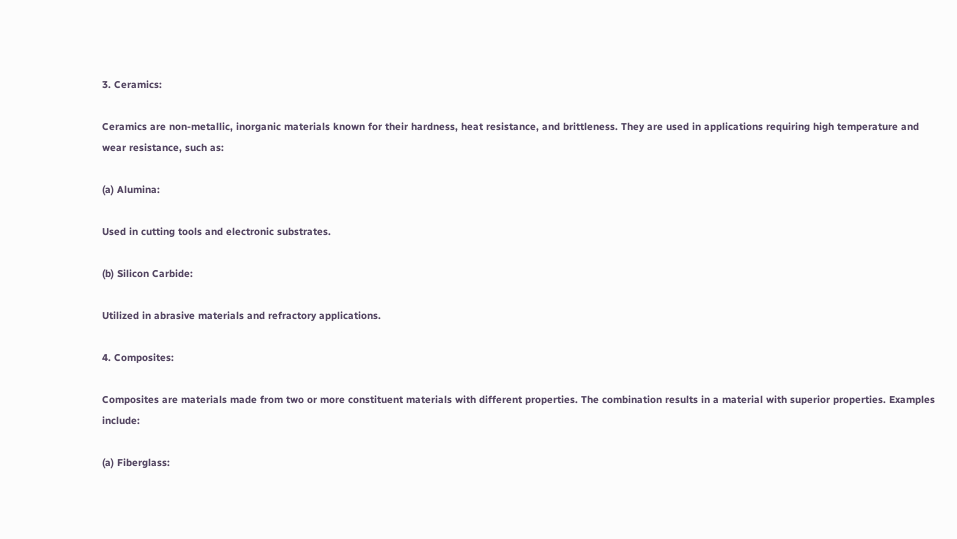3. Ceramics:

Ceramics are non-metallic, inorganic materials known for their hardness, heat resistance, and brittleness. They are used in applications requiring high temperature and wear resistance, such as:

(a) Alumina:

Used in cutting tools and electronic substrates.

(b) Silicon Carbide:

Utilized in abrasive materials and refractory applications.

4. Composites:

Composites are materials made from two or more constituent materials with different properties. The combination results in a material with superior properties. Examples include:

(a) Fiberglass: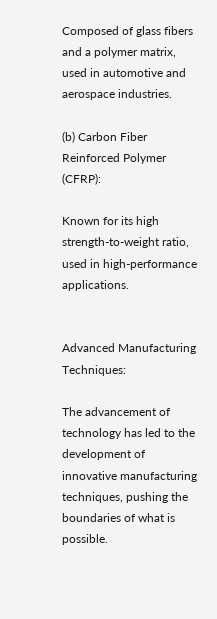Composed of glass fibers and a polymer matrix, used in automotive and aerospace industries.

(b) Carbon Fiber Reinforced Polymer (CFRP):

Known for its high strength-to-weight ratio, used in high-performance applications.


Advanced Manufacturing Techniques:

The advancement of technology has led to the development of innovative manufacturing techniques, pushing the boundaries of what is possible.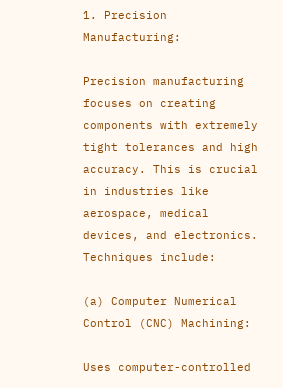1. Precision Manufacturing:

Precision manufacturing focuses on creating components with extremely tight tolerances and high accuracy. This is crucial in industries like aerospace, medical devices, and electronics. Techniques include:

(a) Computer Numerical Control (CNC) Machining:

Uses computer-controlled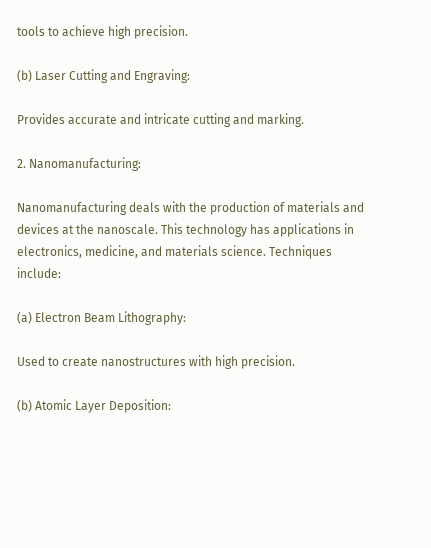tools to achieve high precision.

(b) Laser Cutting and Engraving:

Provides accurate and intricate cutting and marking.

2. Nanomanufacturing:

Nanomanufacturing deals with the production of materials and devices at the nanoscale. This technology has applications in electronics, medicine, and materials science. Techniques include:

(a) Electron Beam Lithography:

Used to create nanostructures with high precision.

(b) Atomic Layer Deposition: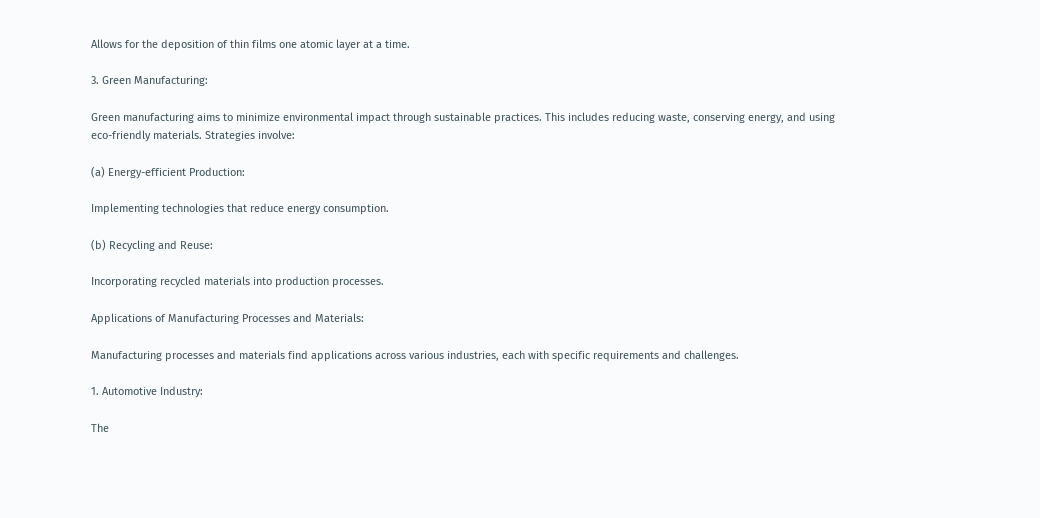Allows for the deposition of thin films one atomic layer at a time.

3. Green Manufacturing:

Green manufacturing aims to minimize environmental impact through sustainable practices. This includes reducing waste, conserving energy, and using eco-friendly materials. Strategies involve:

(a) Energy-efficient Production:

Implementing technologies that reduce energy consumption.

(b) Recycling and Reuse:

Incorporating recycled materials into production processes.

Applications of Manufacturing Processes and Materials:

Manufacturing processes and materials find applications across various industries, each with specific requirements and challenges.

1. Automotive Industry:

The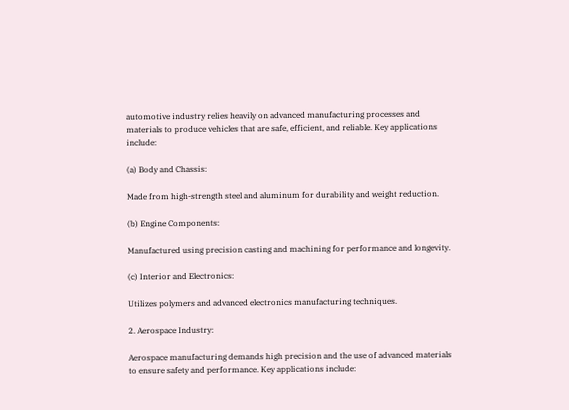automotive industry relies heavily on advanced manufacturing processes and materials to produce vehicles that are safe, efficient, and reliable. Key applications include:

(a) Body and Chassis:

Made from high-strength steel and aluminum for durability and weight reduction.

(b) Engine Components:

Manufactured using precision casting and machining for performance and longevity.

(c) Interior and Electronics:

Utilizes polymers and advanced electronics manufacturing techniques.

2. Aerospace Industry:

Aerospace manufacturing demands high precision and the use of advanced materials to ensure safety and performance. Key applications include: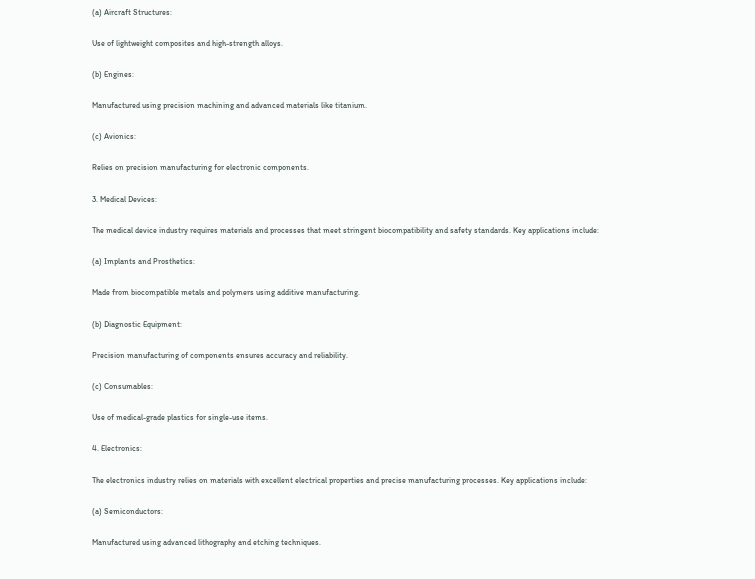(a) Aircraft Structures:

Use of lightweight composites and high-strength alloys.

(b) Engines:

Manufactured using precision machining and advanced materials like titanium.

(c) Avionics:

Relies on precision manufacturing for electronic components.

3. Medical Devices:

The medical device industry requires materials and processes that meet stringent biocompatibility and safety standards. Key applications include:

(a) Implants and Prosthetics:

Made from biocompatible metals and polymers using additive manufacturing.

(b) Diagnostic Equipment:

Precision manufacturing of components ensures accuracy and reliability.

(c) Consumables:

Use of medical-grade plastics for single-use items.

4. Electronics:

The electronics industry relies on materials with excellent electrical properties and precise manufacturing processes. Key applications include:

(a) Semiconductors:

Manufactured using advanced lithography and etching techniques.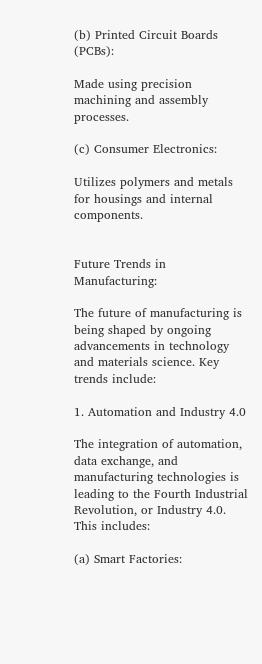(b) Printed Circuit Boards (PCBs):

Made using precision machining and assembly processes.

(c) Consumer Electronics:

Utilizes polymers and metals for housings and internal components.


Future Trends in Manufacturing:

The future of manufacturing is being shaped by ongoing advancements in technology and materials science. Key trends include:

1. Automation and Industry 4.0

The integration of automation, data exchange, and manufacturing technologies is leading to the Fourth Industrial Revolution, or Industry 4.0. This includes:

(a) Smart Factories: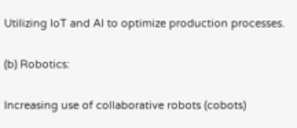Utilizing IoT and AI to optimize production processes.

(b) Robotics:

Increasing use of collaborative robots (cobots)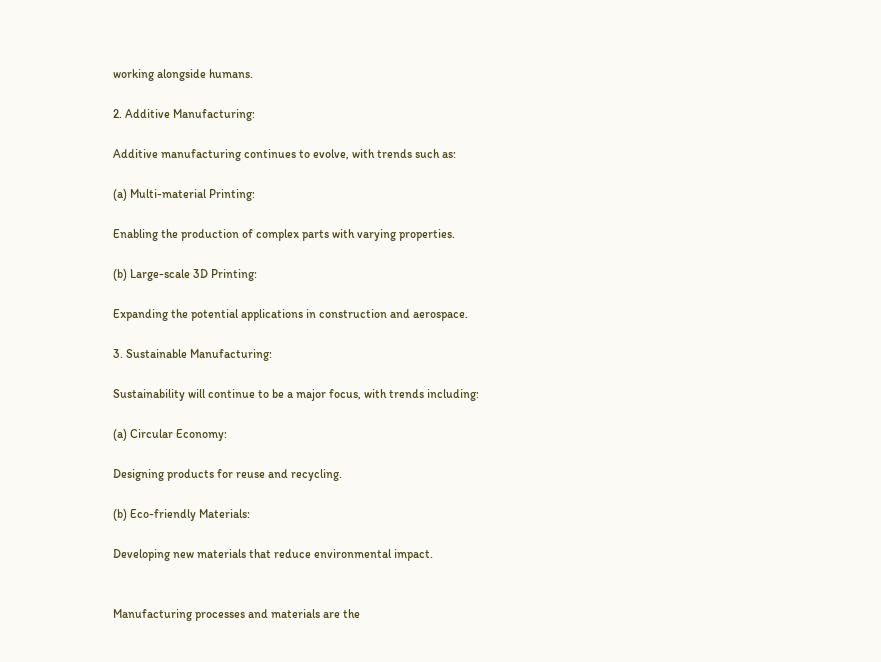working alongside humans.

2. Additive Manufacturing:

Additive manufacturing continues to evolve, with trends such as:

(a) Multi-material Printing:

Enabling the production of complex parts with varying properties.

(b) Large-scale 3D Printing:

Expanding the potential applications in construction and aerospace.

3. Sustainable Manufacturing:

Sustainability will continue to be a major focus, with trends including:

(a) Circular Economy:

Designing products for reuse and recycling.

(b) Eco-friendly Materials:

Developing new materials that reduce environmental impact.


Manufacturing processes and materials are the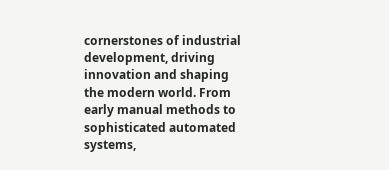cornerstones of industrial development, driving innovation and shaping the modern world. From early manual methods to sophisticated automated systems,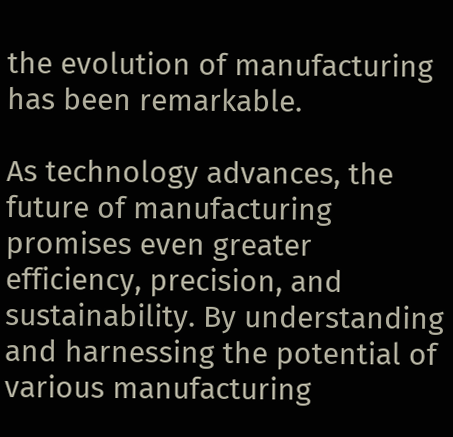the evolution of manufacturing has been remarkable.

As technology advances, the future of manufacturing promises even greater efficiency, precision, and sustainability. By understanding and harnessing the potential of various manufacturing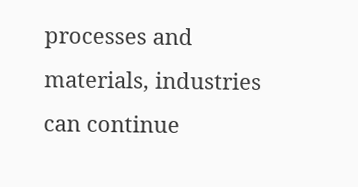processes and materials, industries can continue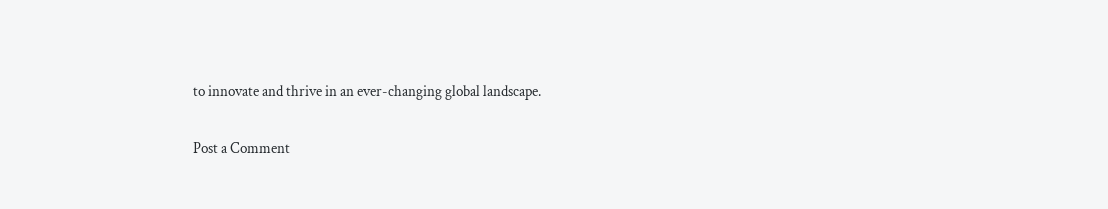to innovate and thrive in an ever-changing global landscape.

Post a Comment